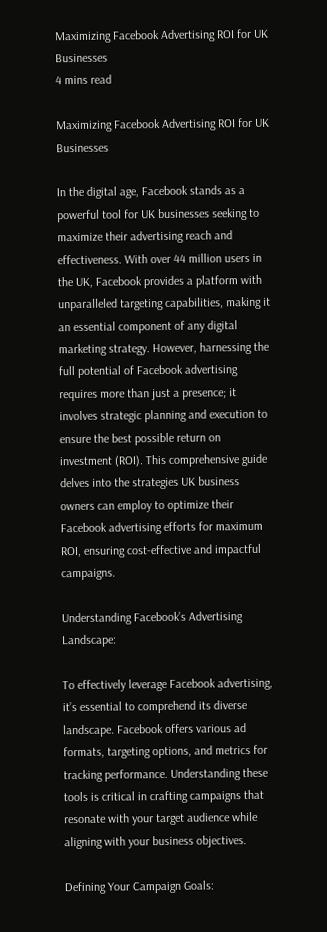Maximizing Facebook Advertising ROI for UK Businesses
4 mins read

Maximizing Facebook Advertising ROI for UK Businesses

In the digital age, Facebook stands as a powerful tool for UK businesses seeking to maximize their advertising reach and effectiveness. With over 44 million users in the UK, Facebook provides a platform with unparalleled targeting capabilities, making it an essential component of any digital marketing strategy. However, harnessing the full potential of Facebook advertising requires more than just a presence; it involves strategic planning and execution to ensure the best possible return on investment (ROI). This comprehensive guide delves into the strategies UK business owners can employ to optimize their Facebook advertising efforts for maximum ROI, ensuring cost-effective and impactful campaigns.

Understanding Facebook’s Advertising Landscape:

To effectively leverage Facebook advertising, it’s essential to comprehend its diverse landscape. Facebook offers various ad formats, targeting options, and metrics for tracking performance. Understanding these tools is critical in crafting campaigns that resonate with your target audience while aligning with your business objectives.

Defining Your Campaign Goals: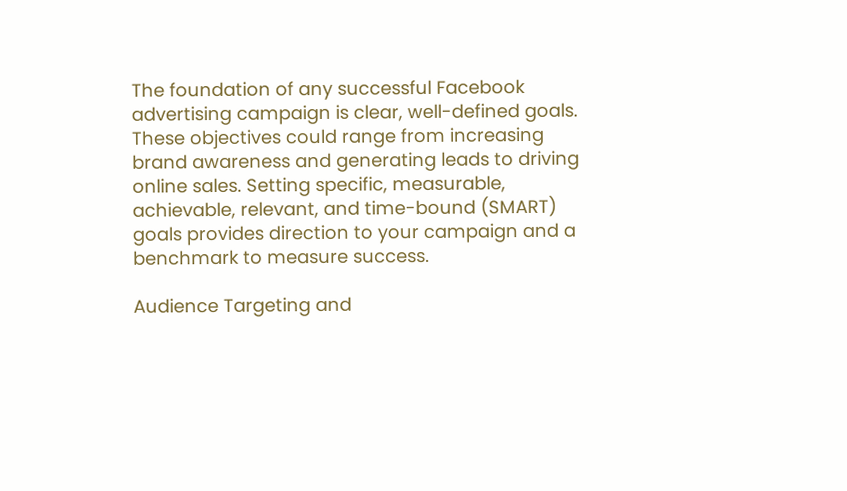The foundation of any successful Facebook advertising campaign is clear, well-defined goals. These objectives could range from increasing brand awareness and generating leads to driving online sales. Setting specific, measurable, achievable, relevant, and time-bound (SMART) goals provides direction to your campaign and a benchmark to measure success.

Audience Targeting and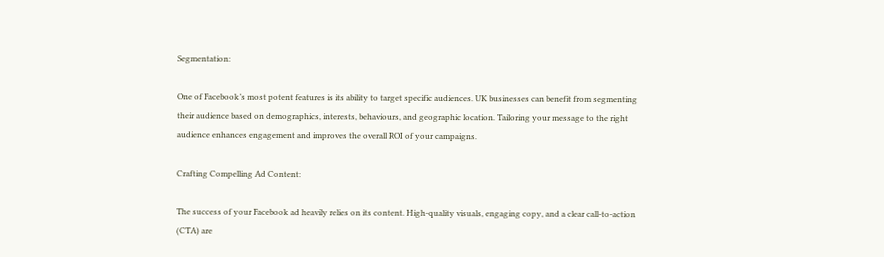Segmentation:

One of Facebook’s most potent features is its ability to target specific audiences. UK businesses can benefit from segmenting their audience based on demographics, interests, behaviours, and geographic location. Tailoring your message to the right audience enhances engagement and improves the overall ROI of your campaigns.

Crafting Compelling Ad Content:

The success of your Facebook ad heavily relies on its content. High-quality visuals, engaging copy, and a clear call-to-action (CTA) are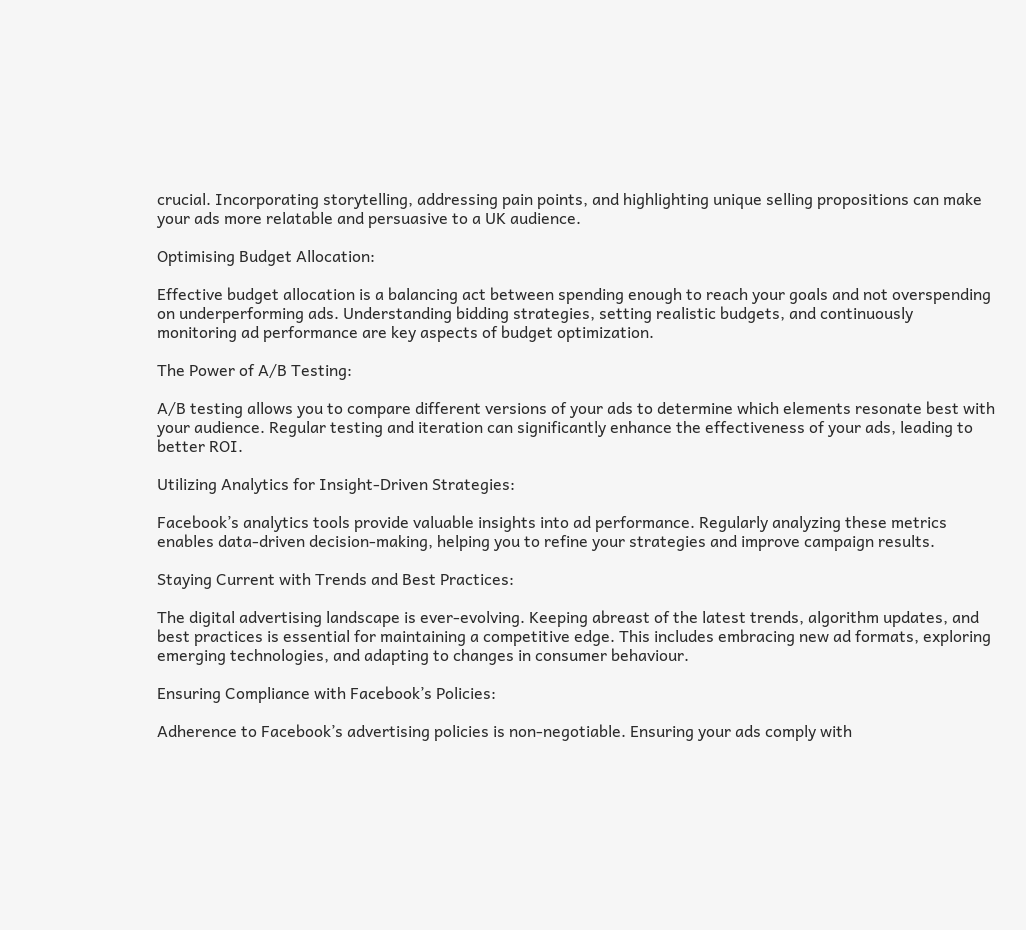crucial. Incorporating storytelling, addressing pain points, and highlighting unique selling propositions can make your ads more relatable and persuasive to a UK audience.

Optimising Budget Allocation:

Effective budget allocation is a balancing act between spending enough to reach your goals and not overspending on underperforming ads. Understanding bidding strategies, setting realistic budgets, and continuously monitoring ad performance are key aspects of budget optimization.

The Power of A/B Testing:

A/B testing allows you to compare different versions of your ads to determine which elements resonate best with your audience. Regular testing and iteration can significantly enhance the effectiveness of your ads, leading to better ROI.

Utilizing Analytics for Insight-Driven Strategies:

Facebook’s analytics tools provide valuable insights into ad performance. Regularly analyzing these metrics enables data-driven decision-making, helping you to refine your strategies and improve campaign results.

Staying Current with Trends and Best Practices:

The digital advertising landscape is ever-evolving. Keeping abreast of the latest trends, algorithm updates, and best practices is essential for maintaining a competitive edge. This includes embracing new ad formats, exploring emerging technologies, and adapting to changes in consumer behaviour.

Ensuring Compliance with Facebook’s Policies:

Adherence to Facebook’s advertising policies is non-negotiable. Ensuring your ads comply with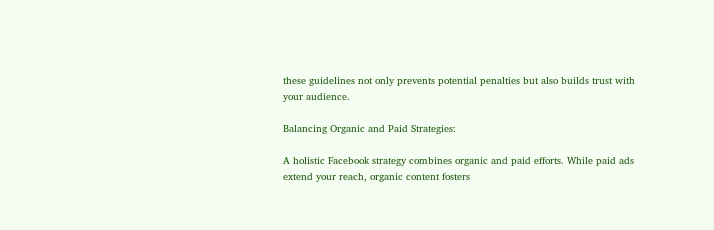these guidelines not only prevents potential penalties but also builds trust with your audience.

Balancing Organic and Paid Strategies:

A holistic Facebook strategy combines organic and paid efforts. While paid ads extend your reach, organic content fosters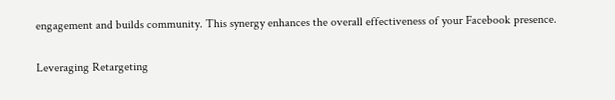engagement and builds community. This synergy enhances the overall effectiveness of your Facebook presence.

Leveraging Retargeting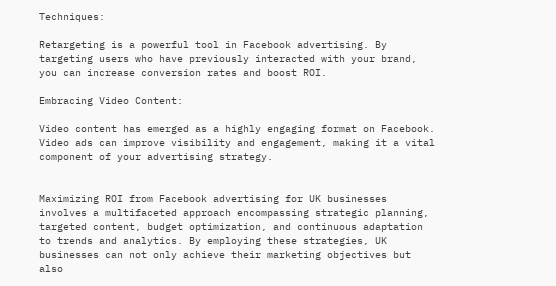Techniques:

Retargeting is a powerful tool in Facebook advertising. By targeting users who have previously interacted with your brand, you can increase conversion rates and boost ROI.

Embracing Video Content:

Video content has emerged as a highly engaging format on Facebook. Video ads can improve visibility and engagement, making it a vital component of your advertising strategy.


Maximizing ROI from Facebook advertising for UK businesses involves a multifaceted approach encompassing strategic planning, targeted content, budget optimization, and continuous adaptation to trends and analytics. By employing these strategies, UK businesses can not only achieve their marketing objectives but also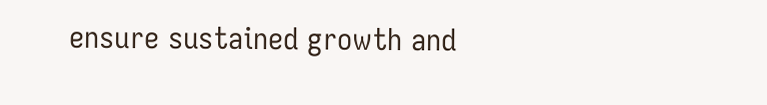ensure sustained growth and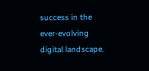success in the ever-evolving digital landscape.